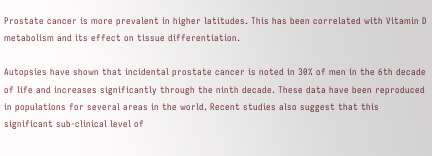Prostate cancer is more prevalent in higher latitudes. This has been correlated with Vitamin D metabolism and its effect on tissue differentiation.

Autopsies have shown that incidental prostate cancer is noted in 30% of men in the 6th decade of life and increases significantly through the ninth decade. These data have been reproduced in populations for several areas in the world. Recent studies also suggest that this significant sub-clinical level of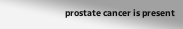prostate cancer is present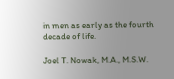in men as early as the fourth decade of life.

Joel T. Nowak, M.A., M.S.W.